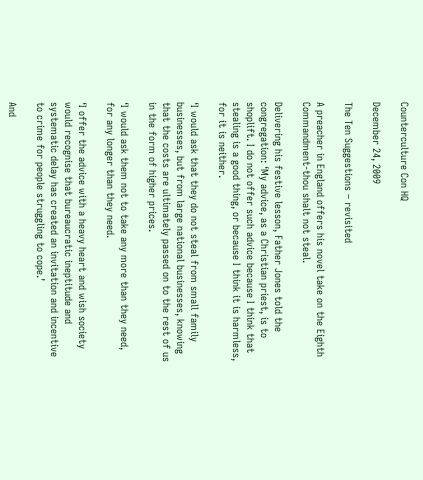Counterculture Con HQ

December 24, 2009

The Ten Suggestions – revisited

A preacher in England offers his novel take on the Eighth Commandment-thou shalt not steal.

Delivering his festive lesson, Father Jones told the congregation: ‘My advice, as a Christian priest, is to shoplift. I do not offer such advice because I think that stealing is a good thing, or because I think it is harmless, for it is neither.

‘I would ask that they do not steal from small family businesses, but from large national businesses, knowing that the costs are ultimately passed on to the rest of us in the form of higher prices.

‘I would ask them not to take any more than they need, for any longer than they need.

‘I offer the advice with a heavy heart and wish society would recognise that bureaucratic ineptitude and systematic delay has created an invitation and incentive to crime for people struggling to cope.’

And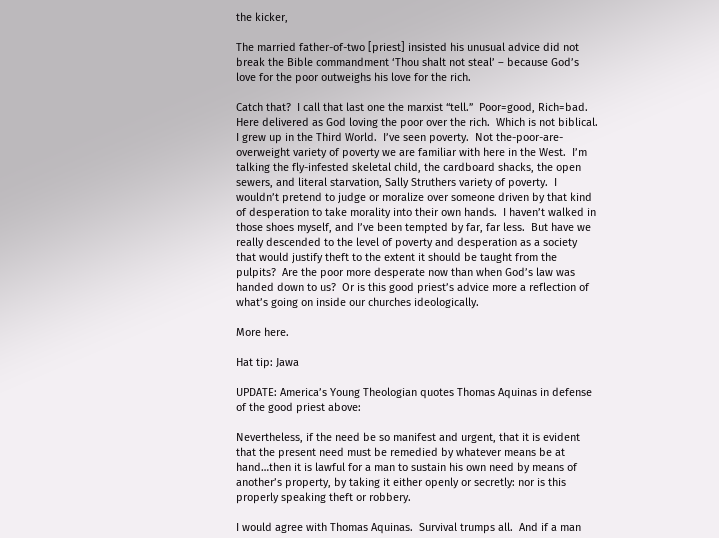the kicker,

The married father-of-two [priest] insisted his unusual advice did not break the Bible commandment ‘Thou shalt not steal’ – because God’s love for the poor outweighs his love for the rich.

Catch that?  I call that last one the marxist “tell.”  Poor=good, Rich=bad.  Here delivered as God loving the poor over the rich.  Which is not biblical.  I grew up in the Third World.  I’ve seen poverty.  Not the-poor-are-overweight variety of poverty we are familiar with here in the West.  I’m talking the fly-infested skeletal child, the cardboard shacks, the open sewers, and literal starvation, Sally Struthers variety of poverty.  I wouldn’t pretend to judge or moralize over someone driven by that kind of desperation to take morality into their own hands.  I haven’t walked in those shoes myself, and I’ve been tempted by far, far less.  But have we really descended to the level of poverty and desperation as a society that would justify theft to the extent it should be taught from the pulpits?  Are the poor more desperate now than when God’s law was handed down to us?  Or is this good priest’s advice more a reflection of what’s going on inside our churches ideologically.

More here.

Hat tip: Jawa

UPDATE: America’s Young Theologian quotes Thomas Aquinas in defense of the good priest above:

Nevertheless, if the need be so manifest and urgent, that it is evident that the present need must be remedied by whatever means be at hand…then it is lawful for a man to sustain his own need by means of another’s property, by taking it either openly or secretly: nor is this properly speaking theft or robbery.

I would agree with Thomas Aquinas.  Survival trumps all.  And if a man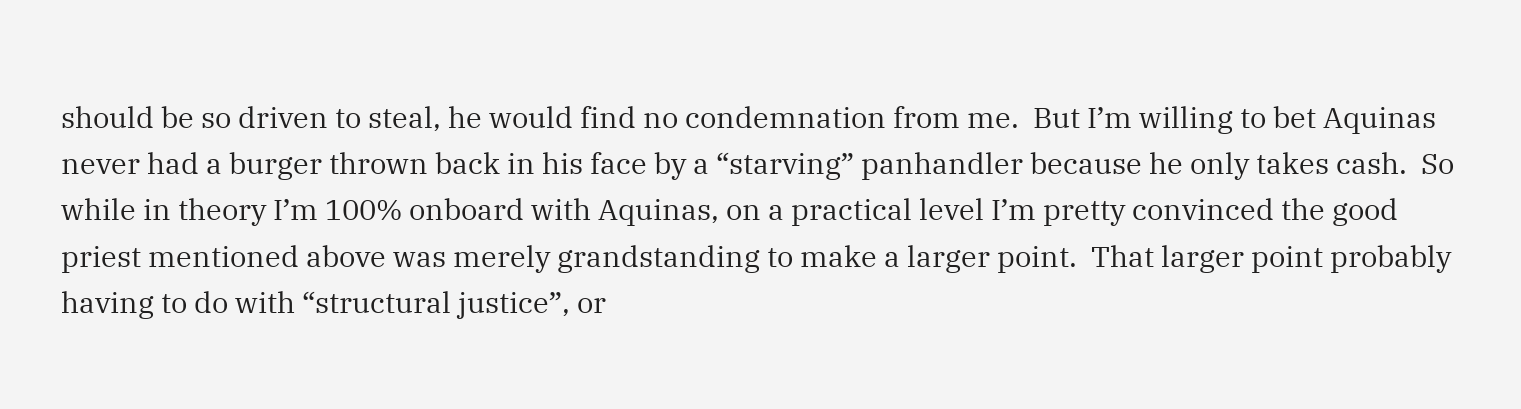should be so driven to steal, he would find no condemnation from me.  But I’m willing to bet Aquinas never had a burger thrown back in his face by a “starving” panhandler because he only takes cash.  So while in theory I’m 100% onboard with Aquinas, on a practical level I’m pretty convinced the good priest mentioned above was merely grandstanding to make a larger point.  That larger point probably having to do with “structural justice”, or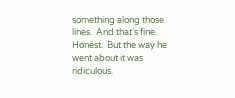something along those lines.  And that’s fine.  Honest.  But the way he went about it was ridiculous.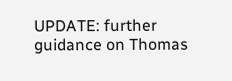UPDATE: further guidance on Thomas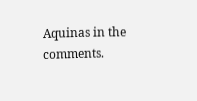Aquinas in the comments.